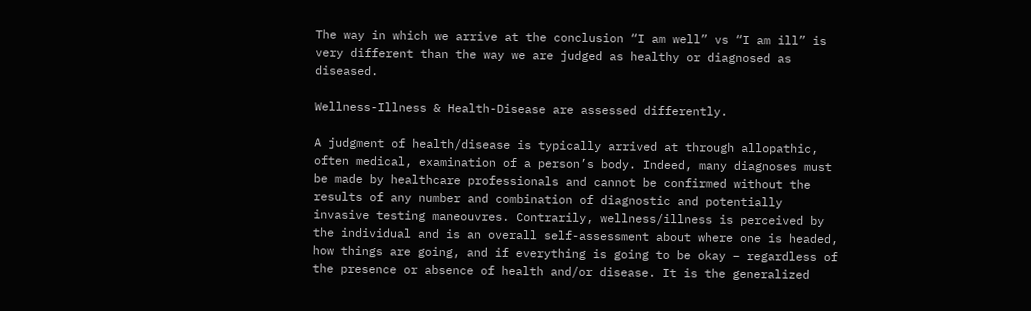The way in which we arrive at the conclusion “I am well” vs “I am ill” is very different than the way we are judged as healthy or diagnosed as diseased.

Wellness-Illness & Health-Disease are assessed differently.

A judgment of health/disease is typically arrived at through allopathic, often medical, examination of a person’s body. Indeed, many diagnoses must be made by healthcare professionals and cannot be confirmed without the results of any number and combination of diagnostic and potentially invasive testing maneouvres. Contrarily, wellness/illness is perceived by the individual and is an overall self-assessment about where one is headed, how things are going, and if everything is going to be okay – regardless of the presence or absence of health and/or disease. It is the generalized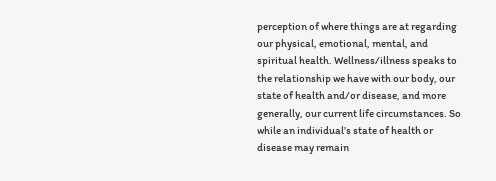perception of where things are at regarding our physical, emotional, mental, and spiritual health. Wellness/illness speaks to the relationship we have with our body, our state of health and/or disease, and more generally, our current life circumstances. So while an individual’s state of health or disease may remain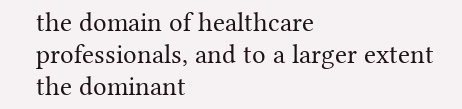the domain of healthcare professionals, and to a larger extent the dominant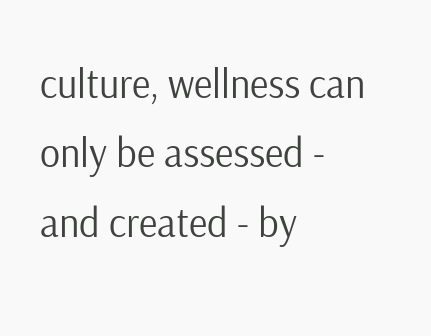culture, wellness can only be assessed - and created - by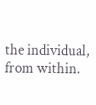the individual, from within.